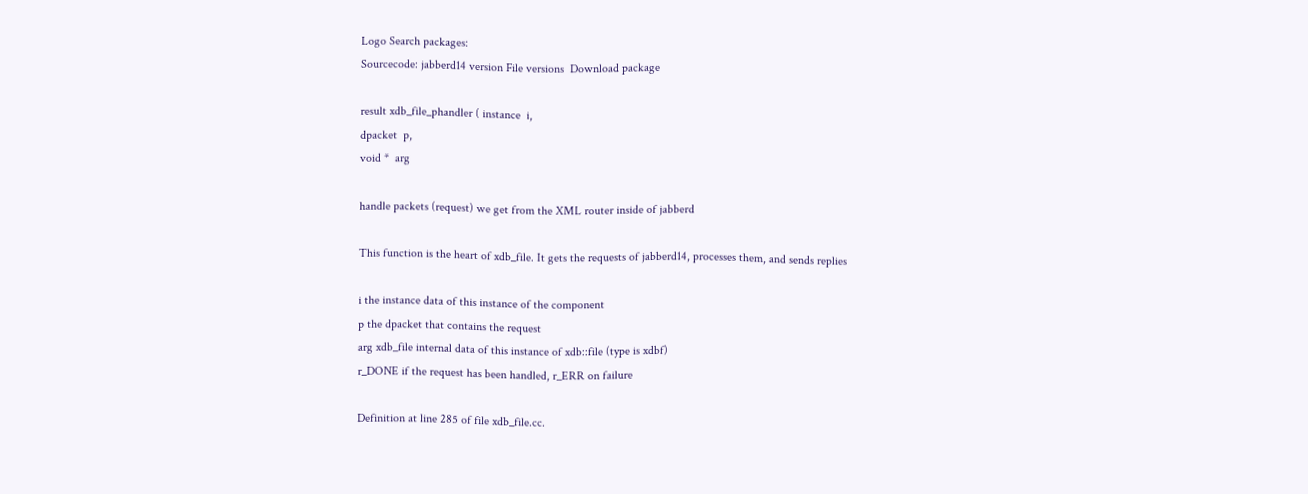Logo Search packages:
Sourcecode: jabberd14 version File versions  Download package

result xdb_file_phandler ( instance  i,
dpacket  p,
void *  arg

handle packets (request) we get from the XML router inside of jabberd

This function is the heart of xdb_file. It gets the requests of jabberd14, processes them, and sends replies

i the instance data of this instance of the component
p the dpacket that contains the request
arg xdb_file internal data of this instance of xdb::file (type is xdbf)
r_DONE if the request has been handled, r_ERR on failure

Definition at line 285 of file xdb_file.cc.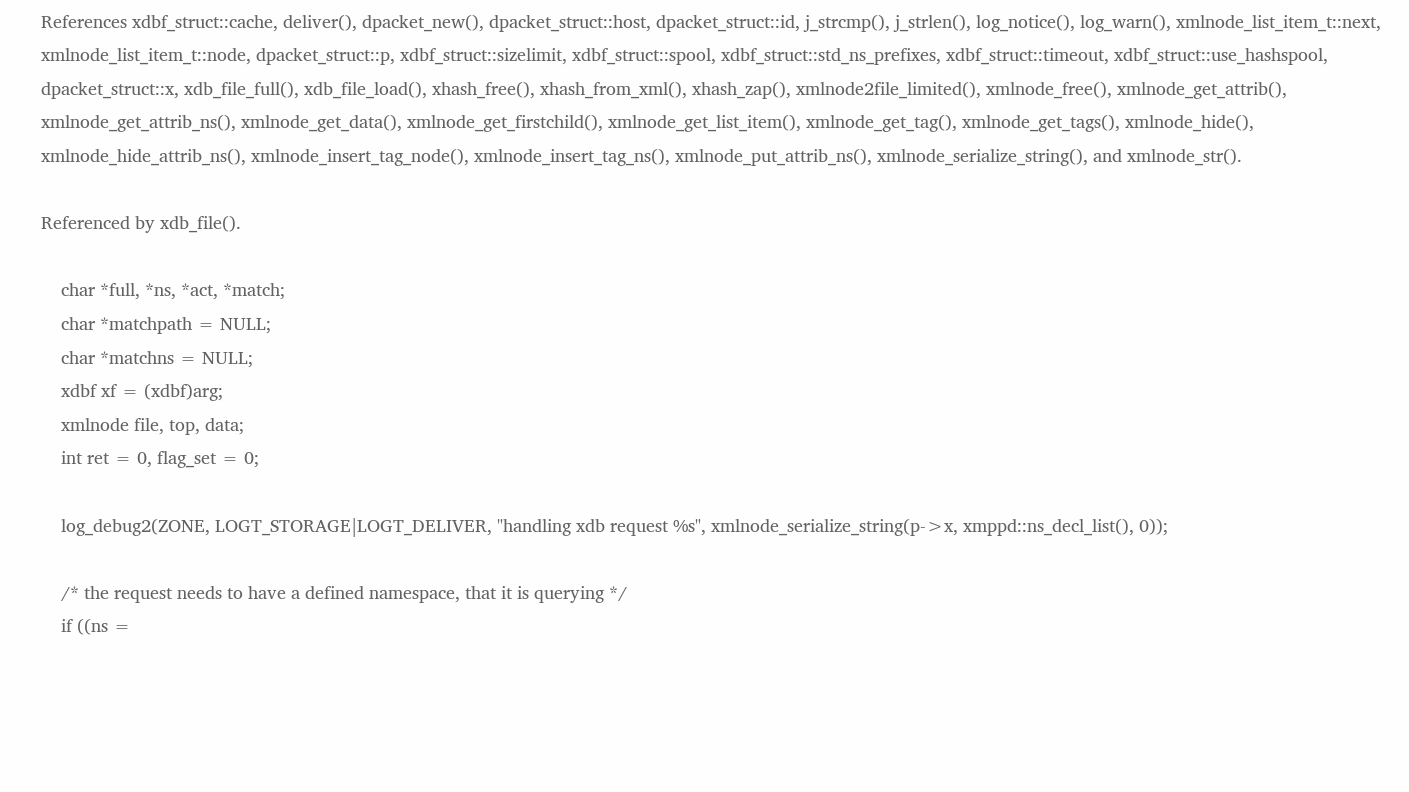References xdbf_struct::cache, deliver(), dpacket_new(), dpacket_struct::host, dpacket_struct::id, j_strcmp(), j_strlen(), log_notice(), log_warn(), xmlnode_list_item_t::next, xmlnode_list_item_t::node, dpacket_struct::p, xdbf_struct::sizelimit, xdbf_struct::spool, xdbf_struct::std_ns_prefixes, xdbf_struct::timeout, xdbf_struct::use_hashspool, dpacket_struct::x, xdb_file_full(), xdb_file_load(), xhash_free(), xhash_from_xml(), xhash_zap(), xmlnode2file_limited(), xmlnode_free(), xmlnode_get_attrib(), xmlnode_get_attrib_ns(), xmlnode_get_data(), xmlnode_get_firstchild(), xmlnode_get_list_item(), xmlnode_get_tag(), xmlnode_get_tags(), xmlnode_hide(), xmlnode_hide_attrib_ns(), xmlnode_insert_tag_node(), xmlnode_insert_tag_ns(), xmlnode_put_attrib_ns(), xmlnode_serialize_string(), and xmlnode_str().

Referenced by xdb_file().

    char *full, *ns, *act, *match;
    char *matchpath = NULL;
    char *matchns = NULL;
    xdbf xf = (xdbf)arg;
    xmlnode file, top, data;
    int ret = 0, flag_set = 0;

    log_debug2(ZONE, LOGT_STORAGE|LOGT_DELIVER, "handling xdb request %s", xmlnode_serialize_string(p->x, xmppd::ns_decl_list(), 0));

    /* the request needs to have a defined namespace, that it is querying */
    if ((ns =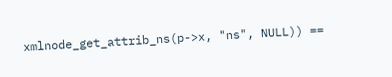xmlnode_get_attrib_ns(p->x, "ns", NULL)) ==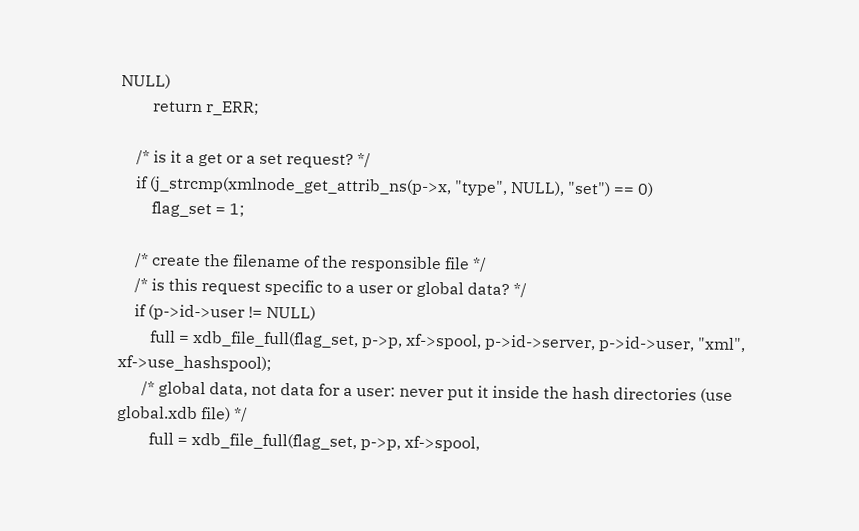NULL)
        return r_ERR;

    /* is it a get or a set request? */
    if (j_strcmp(xmlnode_get_attrib_ns(p->x, "type", NULL), "set") == 0)
        flag_set = 1;

    /* create the filename of the responsible file */
    /* is this request specific to a user or global data? */
    if (p->id->user != NULL)
        full = xdb_file_full(flag_set, p->p, xf->spool, p->id->server, p->id->user, "xml", xf->use_hashspool);
      /* global data, not data for a user: never put it inside the hash directories (use global.xdb file) */
        full = xdb_file_full(flag_set, p->p, xf->spool,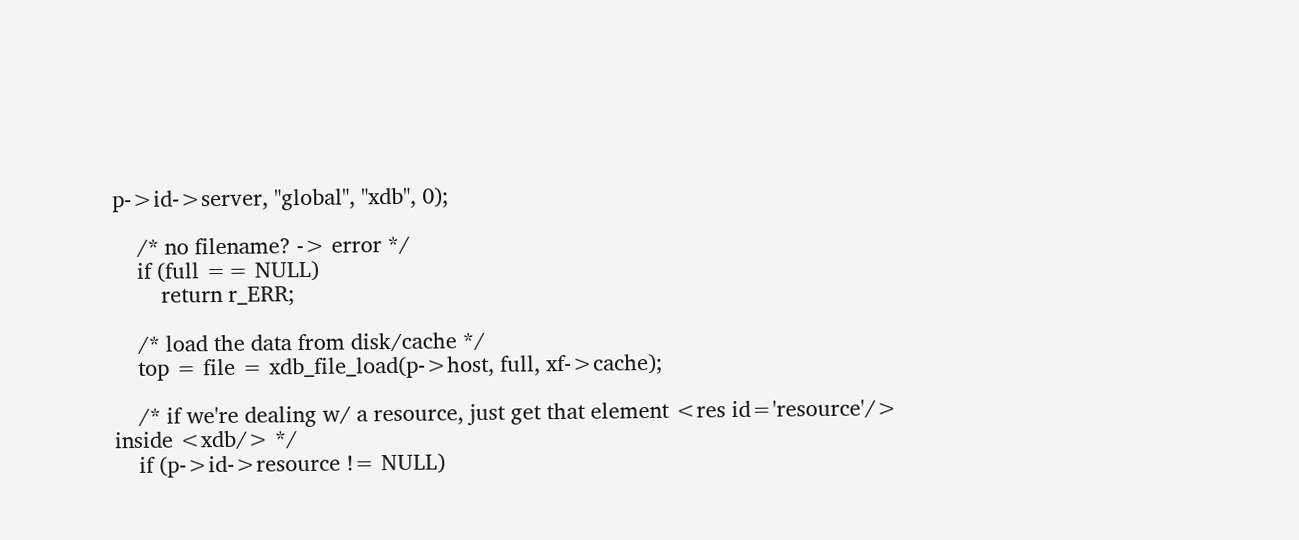p->id->server, "global", "xdb", 0);

    /* no filename? -> error */
    if (full == NULL)
        return r_ERR;

    /* load the data from disk/cache */
    top = file = xdb_file_load(p->host, full, xf->cache);

    /* if we're dealing w/ a resource, just get that element <res id='resource'/> inside <xdb/> */
    if (p->id->resource != NULL)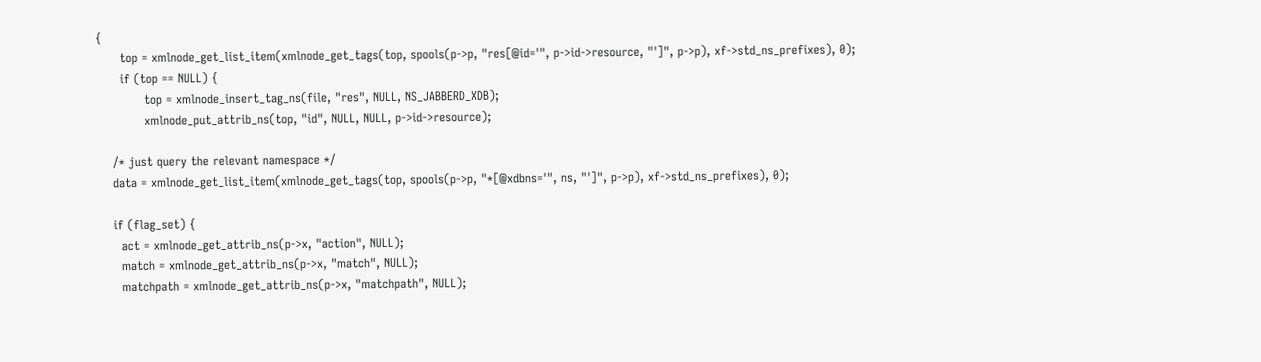{
      top = xmlnode_get_list_item(xmlnode_get_tags(top, spools(p->p, "res[@id='", p->id->resource, "']", p->p), xf->std_ns_prefixes), 0);
      if (top == NULL) {
            top = xmlnode_insert_tag_ns(file, "res", NULL, NS_JABBERD_XDB);
            xmlnode_put_attrib_ns(top, "id", NULL, NULL, p->id->resource);

    /* just query the relevant namespace */
    data = xmlnode_get_list_item(xmlnode_get_tags(top, spools(p->p, "*[@xdbns='", ns, "']", p->p), xf->std_ns_prefixes), 0);

    if (flag_set) {
      act = xmlnode_get_attrib_ns(p->x, "action", NULL);
      match = xmlnode_get_attrib_ns(p->x, "match", NULL);
      matchpath = xmlnode_get_attrib_ns(p->x, "matchpath", NULL);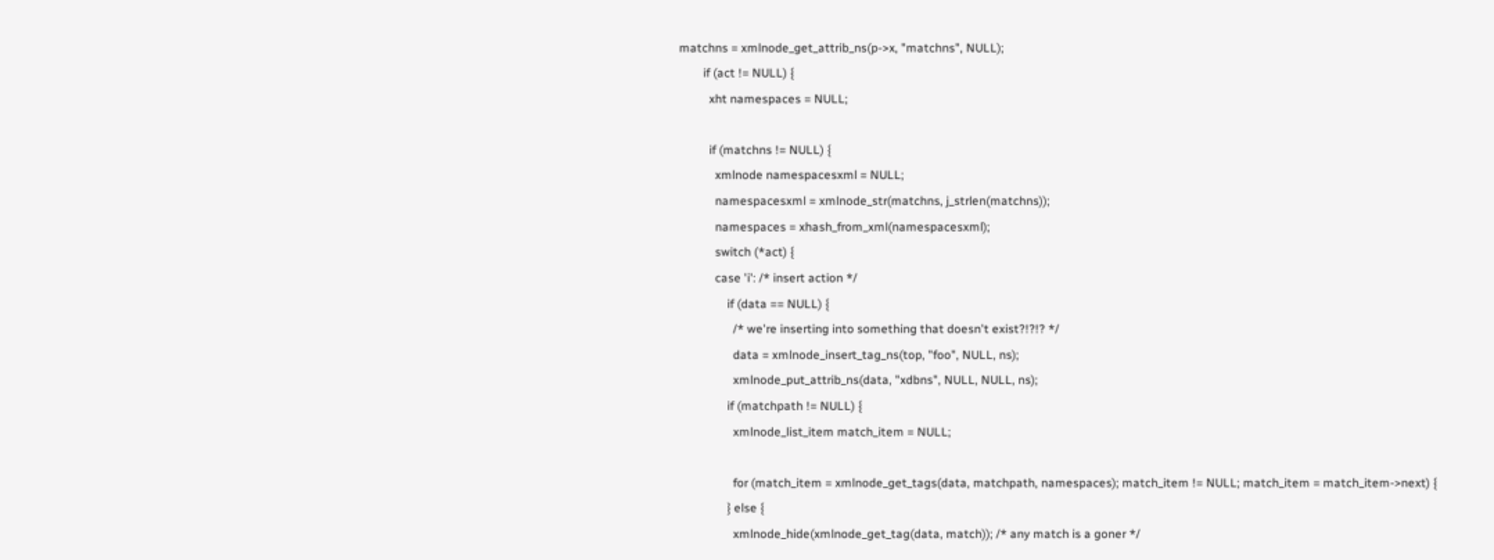matchns = xmlnode_get_attrib_ns(p->x, "matchns", NULL);
        if (act != NULL) {
          xht namespaces = NULL;

          if (matchns != NULL) {
            xmlnode namespacesxml = NULL;
            namespacesxml = xmlnode_str(matchns, j_strlen(matchns));
            namespaces = xhash_from_xml(namespacesxml);
            switch (*act) {
            case 'i': /* insert action */
                if (data == NULL) {
                  /* we're inserting into something that doesn't exist?!?!? */
                  data = xmlnode_insert_tag_ns(top, "foo", NULL, ns);
                  xmlnode_put_attrib_ns(data, "xdbns", NULL, NULL, ns);
                if (matchpath != NULL) {
                  xmlnode_list_item match_item = NULL;

                  for (match_item = xmlnode_get_tags(data, matchpath, namespaces); match_item != NULL; match_item = match_item->next) {
                } else {
                  xmlnode_hide(xmlnode_get_tag(data, match)); /* any match is a goner */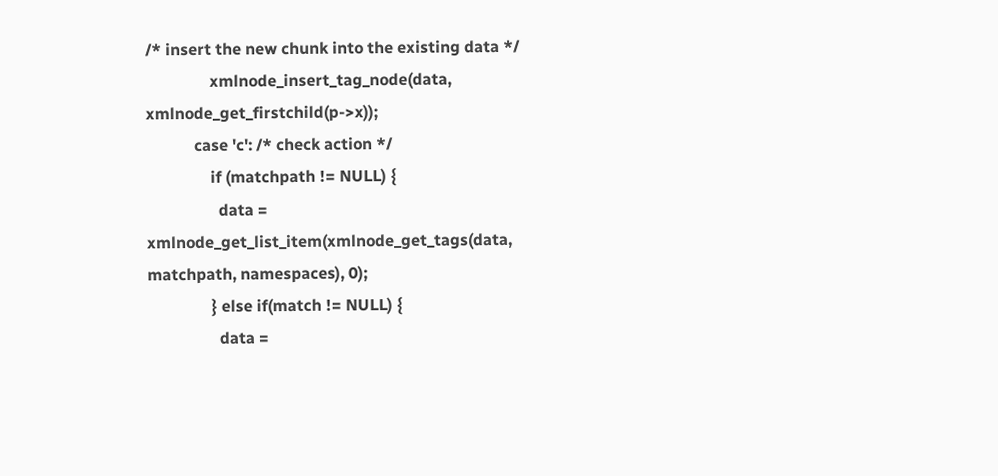/* insert the new chunk into the existing data */
                xmlnode_insert_tag_node(data, xmlnode_get_firstchild(p->x));
            case 'c': /* check action */
                if (matchpath != NULL) {
                  data = xmlnode_get_list_item(xmlnode_get_tags(data, matchpath, namespaces), 0);
                } else if(match != NULL) {
                  data =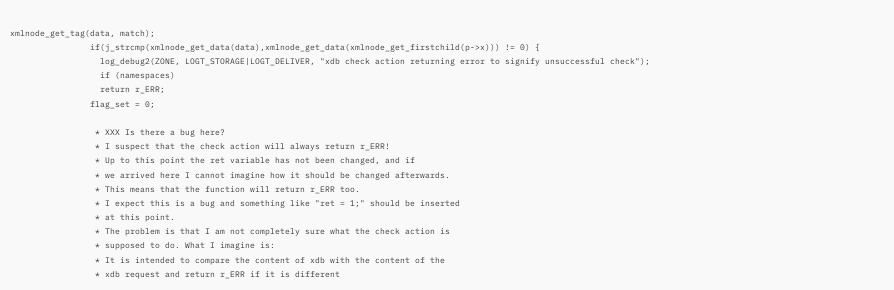xmlnode_get_tag(data, match);
                if(j_strcmp(xmlnode_get_data(data),xmlnode_get_data(xmlnode_get_firstchild(p->x))) != 0) {
                  log_debug2(ZONE, LOGT_STORAGE|LOGT_DELIVER, "xdb check action returning error to signify unsuccessful check");
                  if (namespaces)
                  return r_ERR;
                flag_set = 0;

                 * XXX Is there a bug here?
                 * I suspect that the check action will always return r_ERR!
                 * Up to this point the ret variable has not been changed, and if
                 * we arrived here I cannot imagine how it should be changed afterwards.
                 * This means that the function will return r_ERR too.
                 * I expect this is a bug and something like "ret = 1;" should be inserted
                 * at this point.
                 * The problem is that I am not completely sure what the check action is
                 * supposed to do. What I imagine is:
                 * It is intended to compare the content of xdb with the content of the
                 * xdb request and return r_ERR if it is different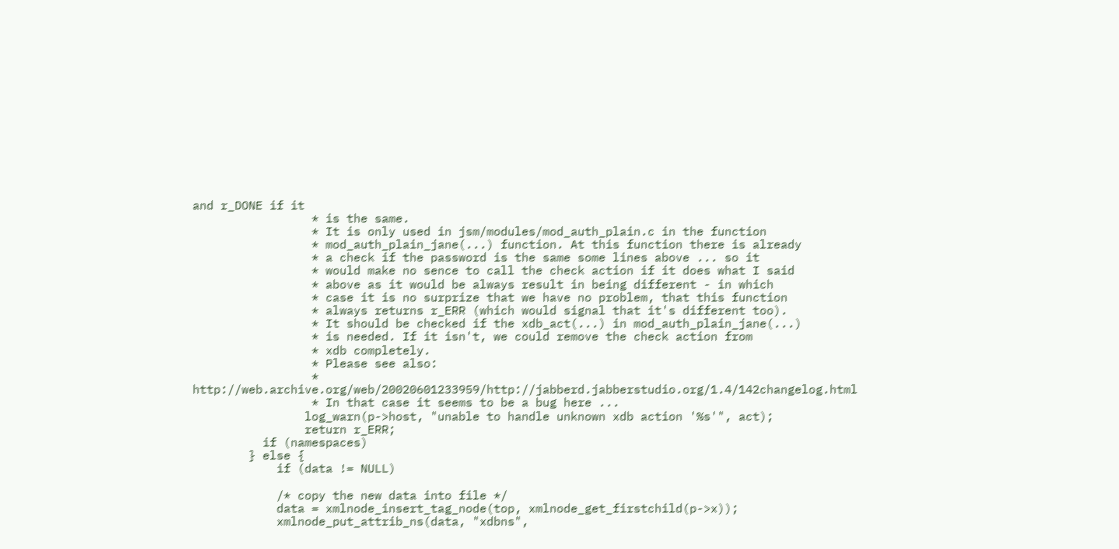and r_DONE if it
                 * is the same.
                 * It is only used in jsm/modules/mod_auth_plain.c in the function
                 * mod_auth_plain_jane(...) function. At this function there is already
                 * a check if the password is the same some lines above ... so it
                 * would make no sence to call the check action if it does what I said
                 * above as it would be always result in being different - in which
                 * case it is no surprize that we have no problem, that this function
                 * always returns r_ERR (which would signal that it's different too).
                 * It should be checked if the xdb_act(...) in mod_auth_plain_jane(...)
                 * is needed. If it isn't, we could remove the check action from
                 * xdb completely.
                 * Please see also:
                 * http://web.archive.org/web/20020601233959/http://jabberd.jabberstudio.org/1.4/142changelog.html
                 * In that case it seems to be a bug here ...
                log_warn(p->host, "unable to handle unknown xdb action '%s'", act);
                return r_ERR;
          if (namespaces)
        } else {
            if (data != NULL)

            /* copy the new data into file */
            data = xmlnode_insert_tag_node(top, xmlnode_get_firstchild(p->x));
            xmlnode_put_attrib_ns(data, "xdbns",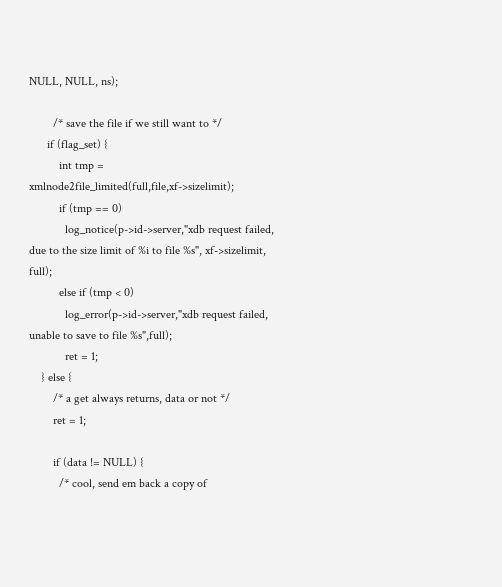NULL, NULL, ns);

        /* save the file if we still want to */
      if (flag_set) {
          int tmp = xmlnode2file_limited(full,file,xf->sizelimit);
          if (tmp == 0)
            log_notice(p->id->server,"xdb request failed, due to the size limit of %i to file %s", xf->sizelimit, full);
          else if (tmp < 0)
            log_error(p->id->server,"xdb request failed, unable to save to file %s",full);
            ret = 1;
    } else {
        /* a get always returns, data or not */
        ret = 1;

        if (data != NULL) {
          /* cool, send em back a copy of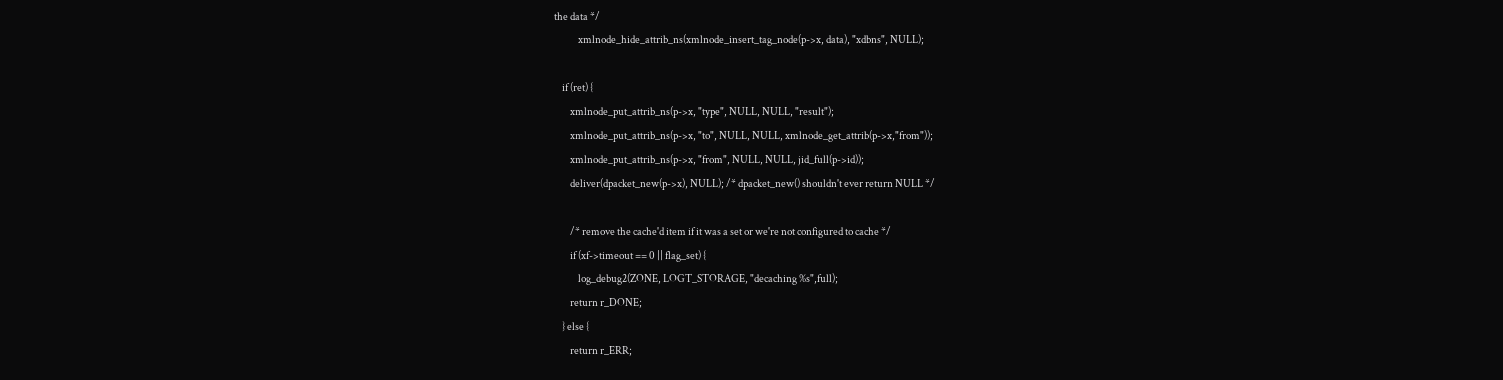the data */
            xmlnode_hide_attrib_ns(xmlnode_insert_tag_node(p->x, data), "xdbns", NULL);

    if (ret) {
        xmlnode_put_attrib_ns(p->x, "type", NULL, NULL, "result");
        xmlnode_put_attrib_ns(p->x, "to", NULL, NULL, xmlnode_get_attrib(p->x,"from"));
        xmlnode_put_attrib_ns(p->x, "from", NULL, NULL, jid_full(p->id));
        deliver(dpacket_new(p->x), NULL); /* dpacket_new() shouldn't ever return NULL */

        /* remove the cache'd item if it was a set or we're not configured to cache */
        if (xf->timeout == 0 || flag_set) {
            log_debug2(ZONE, LOGT_STORAGE, "decaching %s",full);
        return r_DONE;
    } else {
        return r_ERR;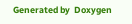Generated by  Doxygen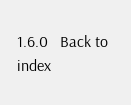1.6.0   Back to index